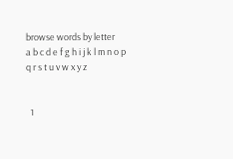browse words by letter
a b c d e f g h i j k l m n o p q r s t u v w x y z


  1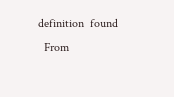definition  found
  From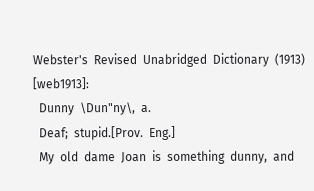Webster's  Revised  Unabridged  Dictionary  (1913)  [web1913]:
  Dunny  \Dun"ny\,  a.
  Deaf;  stupid.[Prov.  Eng.]
  My  old  dame  Joan  is  something  dunny,  and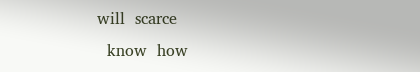will  scarce
  know  how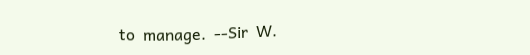to  manage.  --Sir  W.